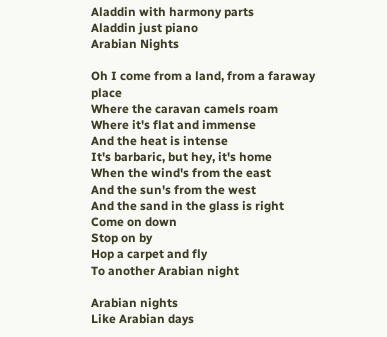Aladdin with harmony parts
Aladdin just piano
Arabian Nights

Oh I come from a land, from a faraway place
Where the caravan camels roam
Where it's flat and immense
And the heat is intense
It's barbaric, but hey, it's home
When the wind's from the east
And the sun's from the west
And the sand in the glass is right
Come on down
Stop on by
Hop a carpet and fly
To another Arabian night

Arabian nights
Like Arabian days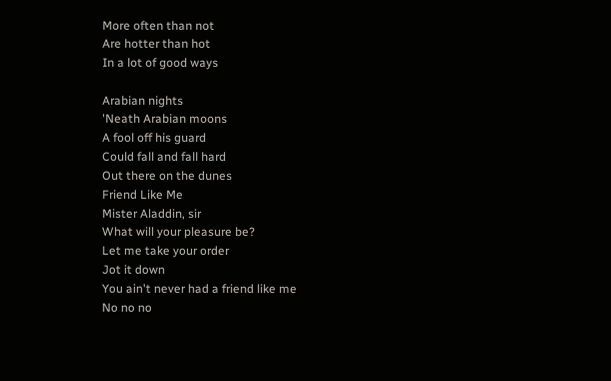More often than not
Are hotter than hot
In a lot of good ways

Arabian nights
'Neath Arabian moons
A fool off his guard
Could fall and fall hard
Out there on the dunes
Friend Like Me
Mister Aladdin, sir
What will your pleasure be?
Let me take your order
Jot it down
You ain't never had a friend like me
No no no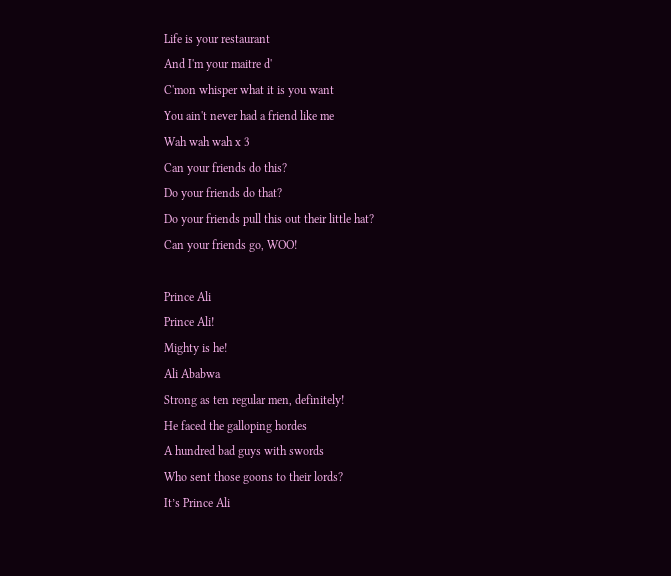Life is your restaurant
And I'm your maitre d'
C'mon whisper what it is you want
You ain't never had a friend like me
Wah wah wah x 3
Can your friends do this?
Do your friends do that?
Do your friends pull this out their little hat?
Can your friends go, WOO!

Prince Ali
Prince Ali!
Mighty is he!
Ali Ababwa
Strong as ten regular men, definitely!
He faced the galloping hordes
A hundred bad guys with swords
Who sent those goons to their lords?
It’s Prince Ali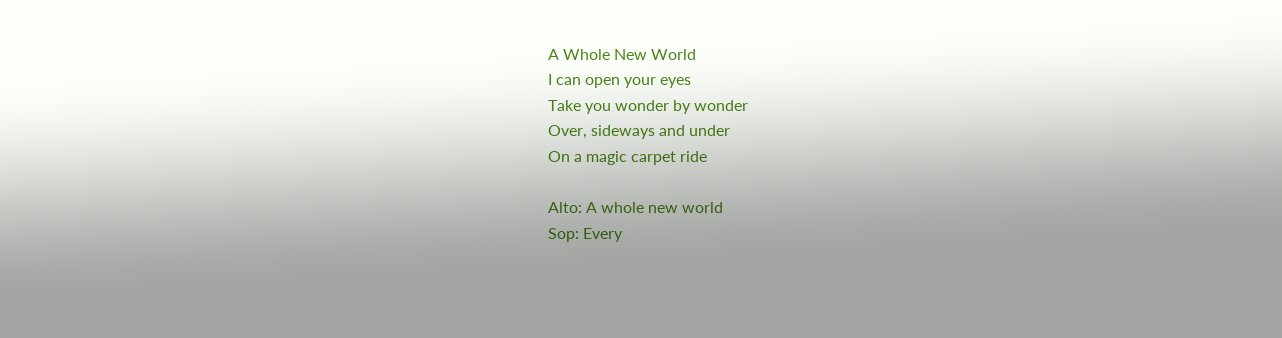A Whole New World
I can open your eyes
Take you wonder by wonder
Over, sideways and under
On a magic carpet ride

Alto: A whole new world
Sop: Every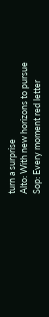turn a surprise
Alto: With new horizons to pursue
Sop: Every moment red letter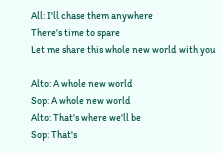All: I'll chase them anywhere
There's time to spare
Let me share this whole new world with you

Alto: A whole new world
Sop: A whole new world
Alto: That's where we'll be
Sop: That's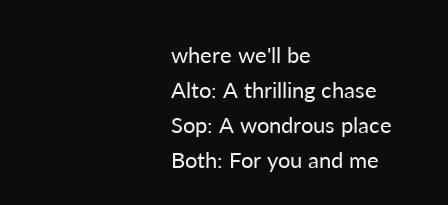where we'll be
Alto: A thrilling chase
Sop: A wondrous place
Both: For you and me